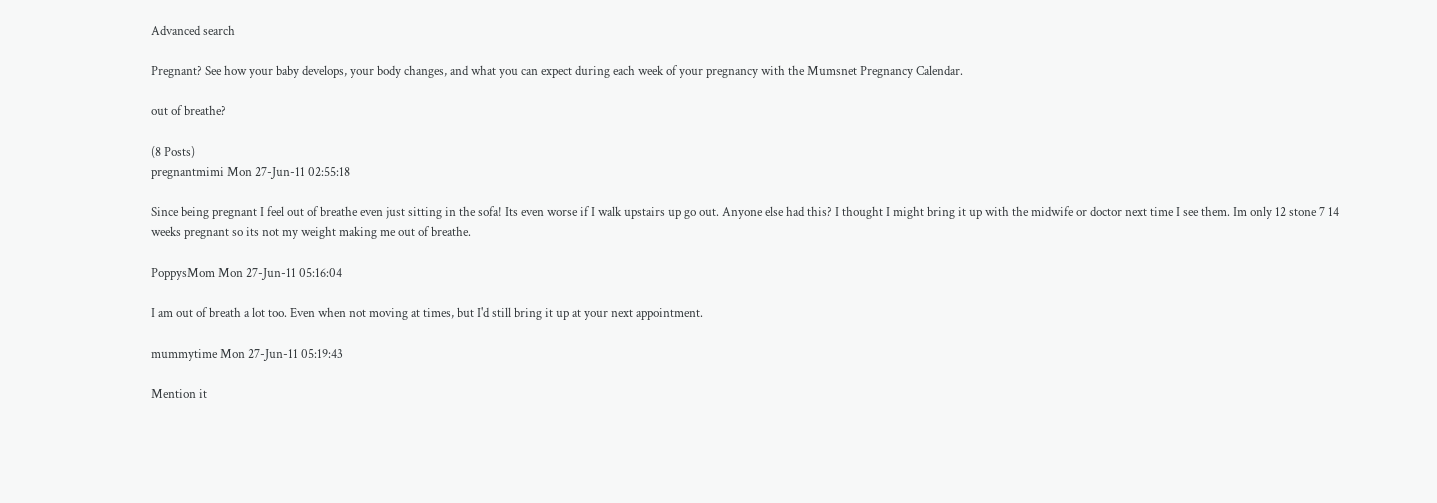Advanced search

Pregnant? See how your baby develops, your body changes, and what you can expect during each week of your pregnancy with the Mumsnet Pregnancy Calendar.

out of breathe?

(8 Posts)
pregnantmimi Mon 27-Jun-11 02:55:18

Since being pregnant I feel out of breathe even just sitting in the sofa! Its even worse if I walk upstairs up go out. Anyone else had this? I thought I might bring it up with the midwife or doctor next time I see them. Im only 12 stone 7 14 weeks pregnant so its not my weight making me out of breathe.

PoppysMom Mon 27-Jun-11 05:16:04

I am out of breath a lot too. Even when not moving at times, but I'd still bring it up at your next appointment.

mummytime Mon 27-Jun-11 05:19:43

Mention it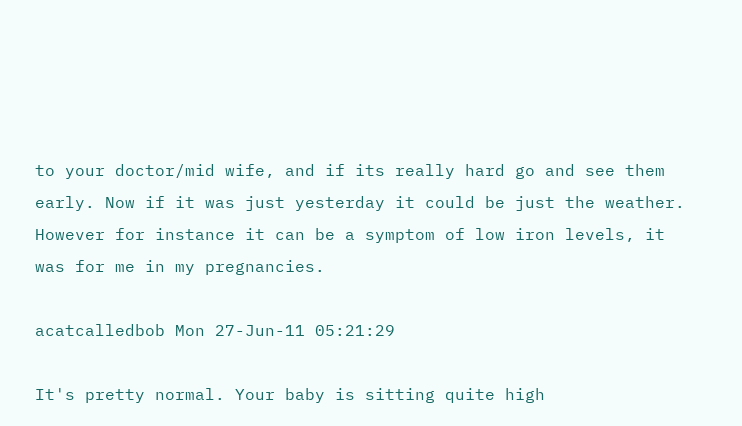to your doctor/mid wife, and if its really hard go and see them early. Now if it was just yesterday it could be just the weather.
However for instance it can be a symptom of low iron levels, it was for me in my pregnancies.

acatcalledbob Mon 27-Jun-11 05:21:29

It's pretty normal. Your baby is sitting quite high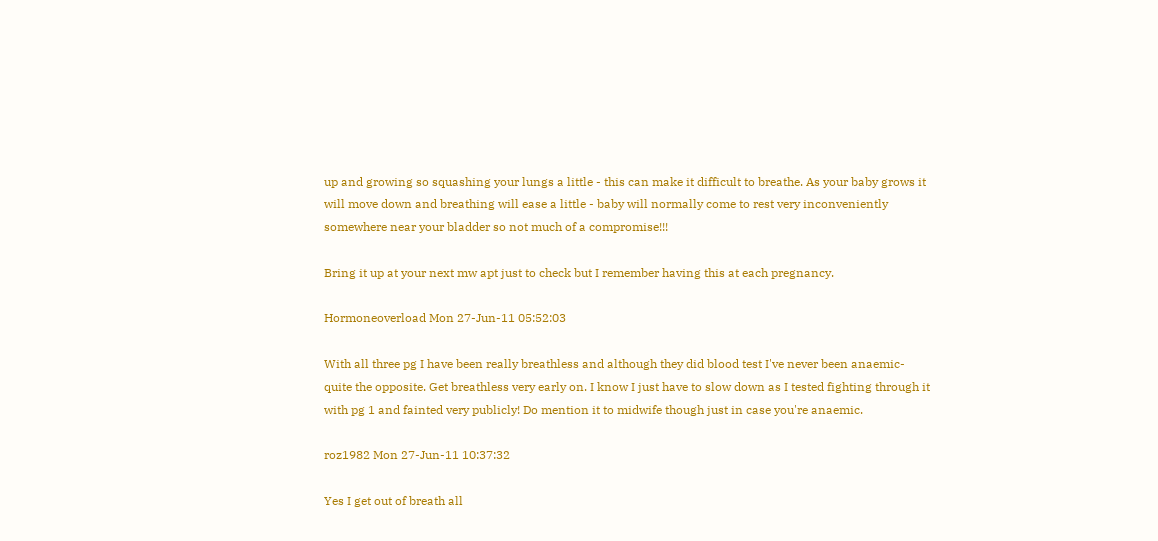up and growing so squashing your lungs a little - this can make it difficult to breathe. As your baby grows it will move down and breathing will ease a little - baby will normally come to rest very inconveniently somewhere near your bladder so not much of a compromise!!!

Bring it up at your next mw apt just to check but I remember having this at each pregnancy.

Hormoneoverload Mon 27-Jun-11 05:52:03

With all three pg I have been really breathless and although they did blood test I've never been anaemic-quite the opposite. Get breathless very early on. I know I just have to slow down as I tested fighting through it with pg 1 and fainted very publicly! Do mention it to midwife though just in case you're anaemic.

roz1982 Mon 27-Jun-11 10:37:32

Yes I get out of breath all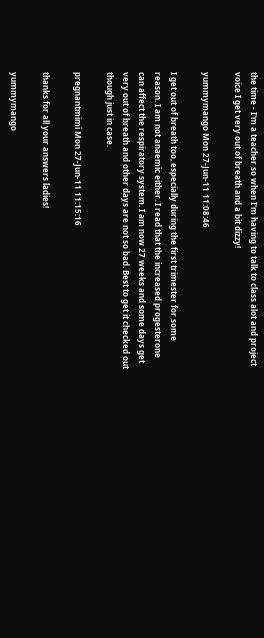the time - I'm a teacher so when I'm having to talk to class alot and project voice I get very out of breath and a bit dizzy!

yummymango Mon 27-Jun-11 11:08:46

I get out of breath too, especially during the first trimester for some reason. I am not anaemic either. I read that the increased progesterone can affect the respiratory system. I am now 27 weeks and some days get very out of breath and other days are not so bad. Best to get it checked out though just in case.

pregnantmimi Mon 27-Jun-11 11:15:16

thanks for all your answers ladies!

yummymango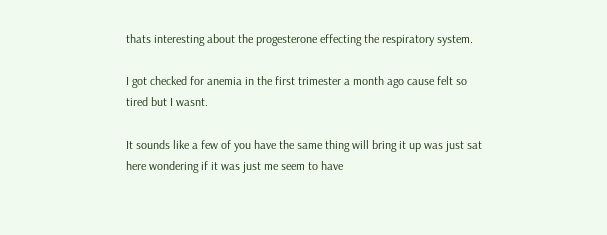thats interesting about the progesterone effecting the respiratory system.

I got checked for anemia in the first trimester a month ago cause felt so tired but I wasnt.

It sounds like a few of you have the same thing will bring it up was just sat here wondering if it was just me seem to have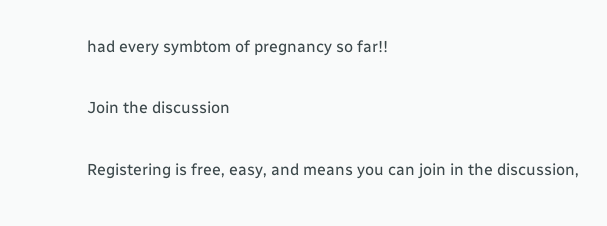had every symbtom of pregnancy so far!!

Join the discussion

Registering is free, easy, and means you can join in the discussion,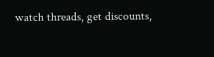watch threads, get discounts,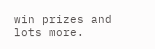win prizes and lots more.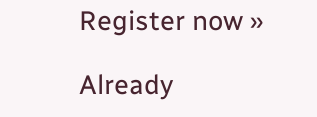Register now »

Already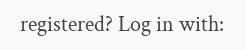registered? Log in with: